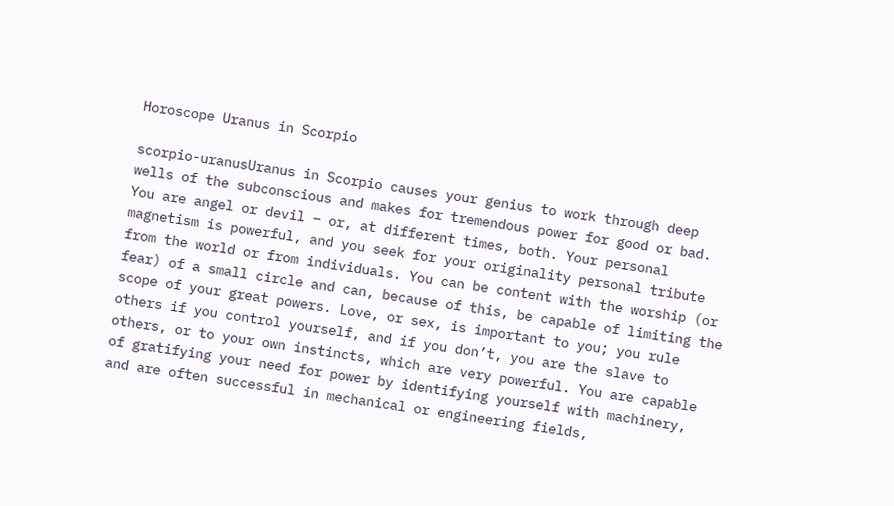Horoscope Uranus in Scorpio

scorpio-uranusUranus in Scorpio causes your genius to work through deep wells of the subconscious and makes for tremendous power for good or bad. You are angel or devil – or, at different times, both. Your personal magnetism is powerful, and you seek for your originality personal tribute from the world or from individuals. You can be content with the worship (or fear) of a small circle and can, because of this, be capable of limiting the scope of your great powers. Love, or sex, is important to you; you rule others if you control yourself, and if you don’t, you are the slave to others, or to your own instincts, which are very powerful. You are capable of gratifying your need for power by identifying yourself with machinery, and are often successful in mechanical or engineering fields,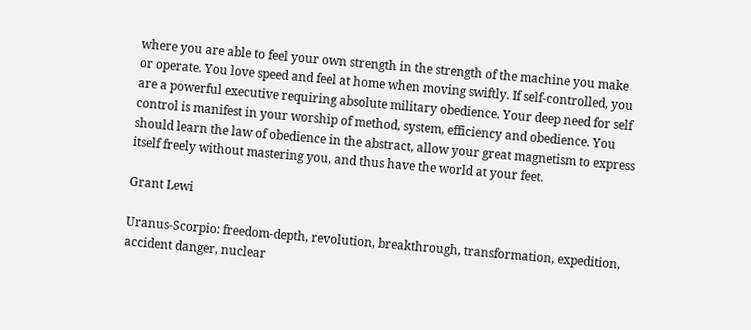where you are able to feel your own strength in the strength of the machine you make or operate. You love speed and feel at home when moving swiftly. If self-controlled, you are a powerful executive requiring absolute military obedience. Your deep need for self control is manifest in your worship of method, system, efficiency and obedience. You should learn the law of obedience in the abstract, allow your great magnetism to express itself freely without mastering you, and thus have the world at your feet.

Grant Lewi

Uranus-Scorpio: freedom-depth, revolution, breakthrough, transformation, expedition, accident danger, nuclear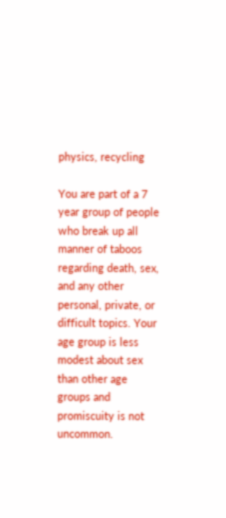physics, recycling

You are part of a 7 year group of people who break up all manner of taboos regarding death, sex, and any other personal, private, or difficult topics. Your age group is less modest about sex than other age groups and promiscuity is not uncommon.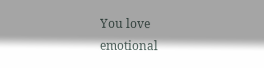You love emotional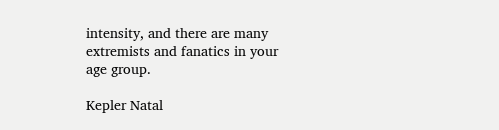intensity, and there are many extremists and fanatics in your age group.

Kepler Natal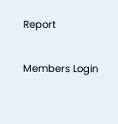Report

Members Login